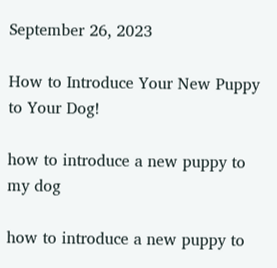September 26, 2023

How to Introduce Your New Puppy to Your Dog!

how to introduce a new puppy to my dog

how to introduce a new puppy to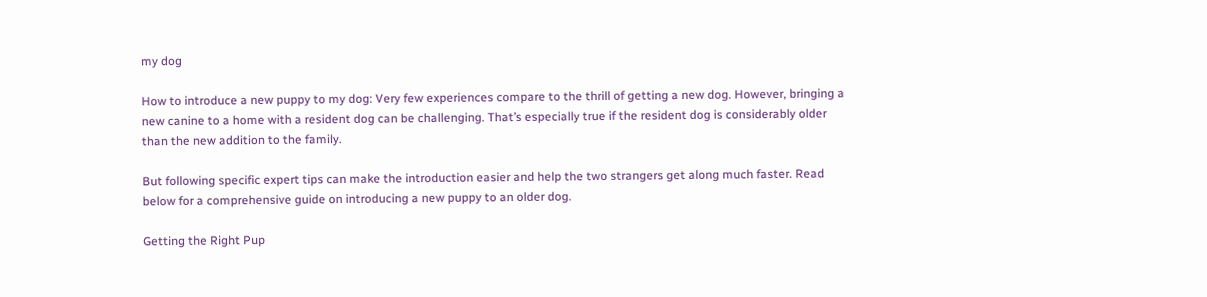my dog

How to introduce a new puppy to my dog: Very few experiences compare to the thrill of getting a new dog. However, bringing a new canine to a home with a resident dog can be challenging. That’s especially true if the resident dog is considerably older than the new addition to the family.

But following specific expert tips can make the introduction easier and help the two strangers get along much faster. Read below for a comprehensive guide on introducing a new puppy to an older dog.

Getting the Right Pup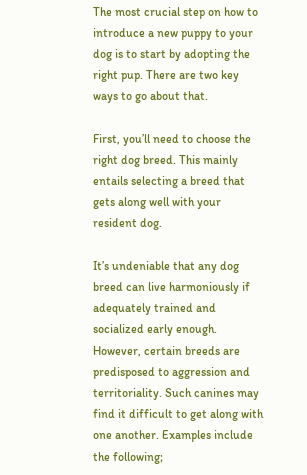The most crucial step on how to introduce a new puppy to your dog is to start by adopting the right pup. There are two key ways to go about that.

First, you’ll need to choose the right dog breed. This mainly entails selecting a breed that gets along well with your resident dog.

It’s undeniable that any dog breed can live harmoniously if adequately trained and socialized early enough. However, certain breeds are predisposed to aggression and territoriality. Such canines may find it difficult to get along with one another. Examples include the following;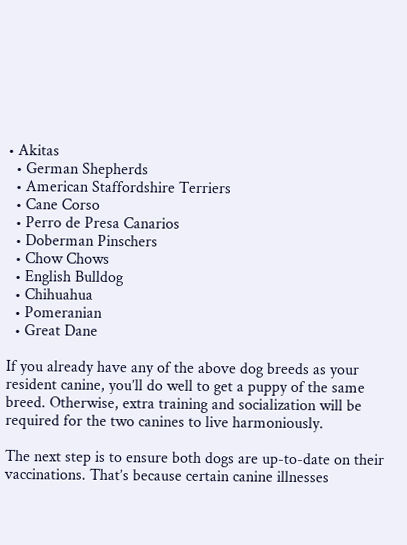• Akitas
  • German Shepherds
  • American Staffordshire Terriers
  • Cane Corso
  • Perro de Presa Canarios
  • Doberman Pinschers
  • Chow Chows
  • English Bulldog
  • Chihuahua
  • Pomeranian
  • Great Dane

If you already have any of the above dog breeds as your resident canine, you’ll do well to get a puppy of the same breed. Otherwise, extra training and socialization will be required for the two canines to live harmoniously.

The next step is to ensure both dogs are up-to-date on their vaccinations. That’s because certain canine illnesses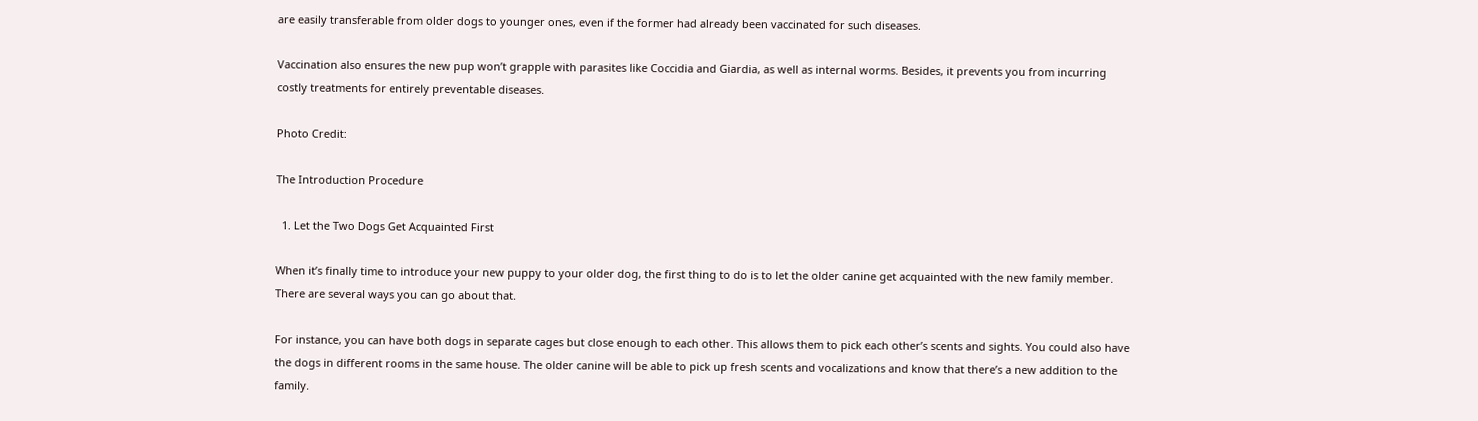are easily transferable from older dogs to younger ones, even if the former had already been vaccinated for such diseases.

Vaccination also ensures the new pup won’t grapple with parasites like Coccidia and Giardia, as well as internal worms. Besides, it prevents you from incurring costly treatments for entirely preventable diseases.

Photo Credit:

The Introduction Procedure

  1. Let the Two Dogs Get Acquainted First

When it’s finally time to introduce your new puppy to your older dog, the first thing to do is to let the older canine get acquainted with the new family member. There are several ways you can go about that.

For instance, you can have both dogs in separate cages but close enough to each other. This allows them to pick each other’s scents and sights. You could also have the dogs in different rooms in the same house. The older canine will be able to pick up fresh scents and vocalizations and know that there’s a new addition to the family.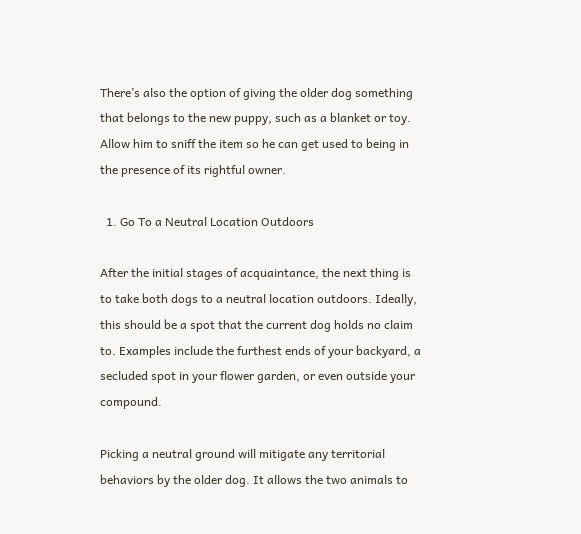There’s also the option of giving the older dog something that belongs to the new puppy, such as a blanket or toy. Allow him to sniff the item so he can get used to being in the presence of its rightful owner.

  1. Go To a Neutral Location Outdoors

After the initial stages of acquaintance, the next thing is to take both dogs to a neutral location outdoors. Ideally, this should be a spot that the current dog holds no claim to. Examples include the furthest ends of your backyard, a secluded spot in your flower garden, or even outside your compound.

Picking a neutral ground will mitigate any territorial behaviors by the older dog. It allows the two animals to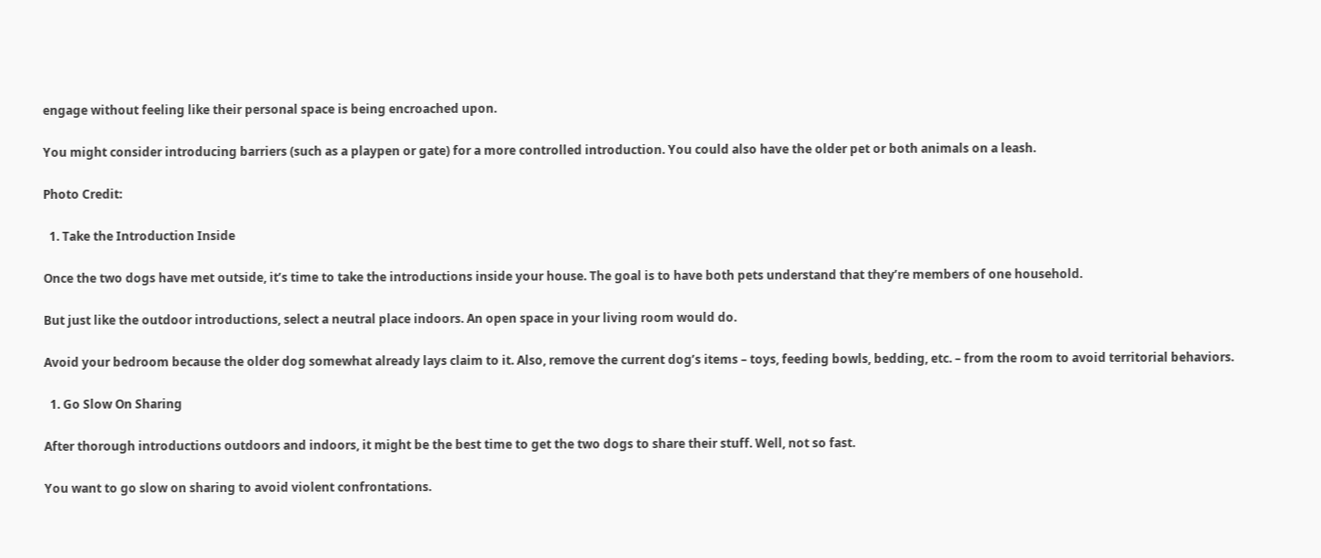engage without feeling like their personal space is being encroached upon.

You might consider introducing barriers (such as a playpen or gate) for a more controlled introduction. You could also have the older pet or both animals on a leash.

Photo Credit:

  1. Take the Introduction Inside

Once the two dogs have met outside, it’s time to take the introductions inside your house. The goal is to have both pets understand that they’re members of one household.

But just like the outdoor introductions, select a neutral place indoors. An open space in your living room would do.

Avoid your bedroom because the older dog somewhat already lays claim to it. Also, remove the current dog’s items – toys, feeding bowls, bedding, etc. – from the room to avoid territorial behaviors.

  1. Go Slow On Sharing

After thorough introductions outdoors and indoors, it might be the best time to get the two dogs to share their stuff. Well, not so fast.

You want to go slow on sharing to avoid violent confrontations.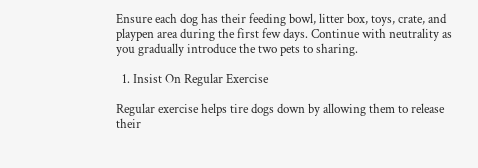Ensure each dog has their feeding bowl, litter box, toys, crate, and playpen area during the first few days. Continue with neutrality as you gradually introduce the two pets to sharing.

  1. Insist On Regular Exercise

Regular exercise helps tire dogs down by allowing them to release their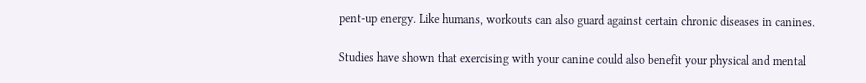pent-up energy. Like humans, workouts can also guard against certain chronic diseases in canines.

Studies have shown that exercising with your canine could also benefit your physical and mental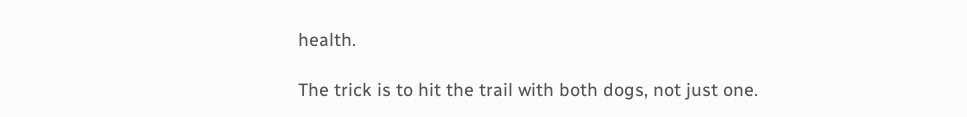health.

The trick is to hit the trail with both dogs, not just one.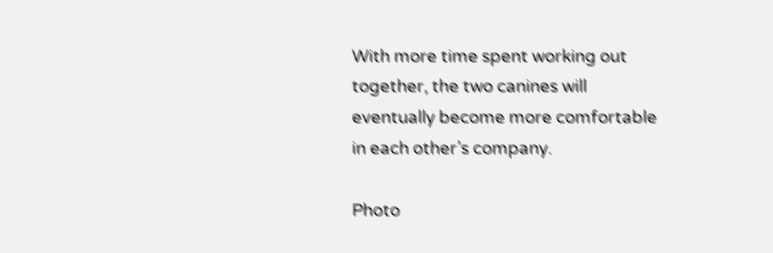With more time spent working out together, the two canines will eventually become more comfortable in each other’s company.

Photo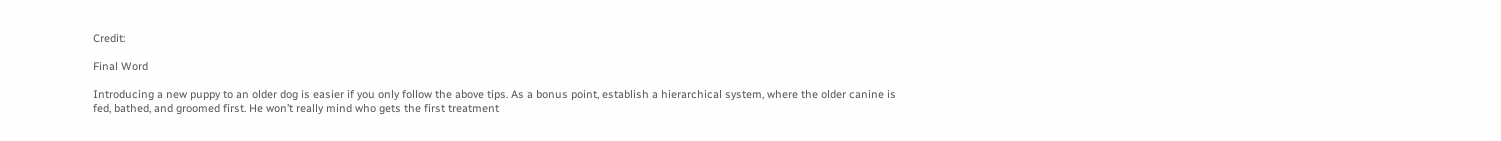Credit:

Final Word

Introducing a new puppy to an older dog is easier if you only follow the above tips. As a bonus point, establish a hierarchical system, where the older canine is fed, bathed, and groomed first. He won’t really mind who gets the first treatment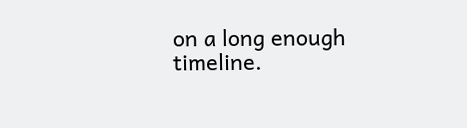on a long enough timeline.